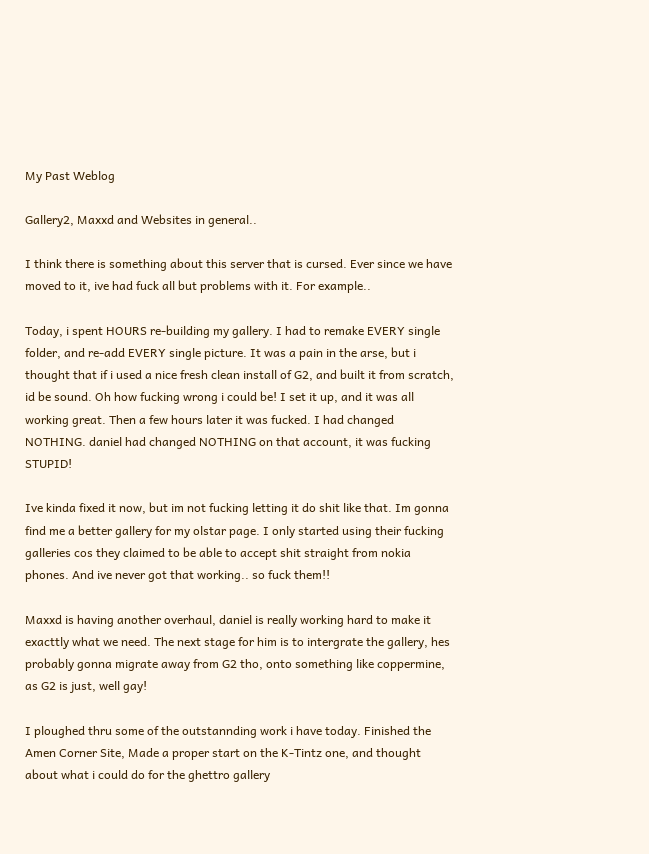My Past Weblog

Gallery2, Maxxd and Websites in general..

I think there is something about this server that is cursed. Ever since we have moved to it, ive had fuck all but problems with it. For example..

Today, i spent HOURS re-building my gallery. I had to remake EVERY single folder, and re-add EVERY single picture. It was a pain in the arse, but i thought that if i used a nice fresh clean install of G2, and built it from scratch, id be sound. Oh how fucking wrong i could be! I set it up, and it was all working great. Then a few hours later it was fucked. I had changed NOTHING. daniel had changed NOTHING on that account, it was fucking STUPID!

Ive kinda fixed it now, but im not fucking letting it do shit like that. Im gonna find me a better gallery for my olstar page. I only started using their fucking galleries cos they claimed to be able to accept shit straight from nokia phones. And ive never got that working.. so fuck them!!

Maxxd is having another overhaul, daniel is really working hard to make it exacttly what we need. The next stage for him is to intergrate the gallery, hes probably gonna migrate away from G2 tho, onto something like coppermine, as G2 is just, well gay!

I ploughed thru some of the outstannding work i have today. Finished the Amen Corner Site, Made a proper start on the K-Tintz one, and thought about what i could do for the ghettro gallery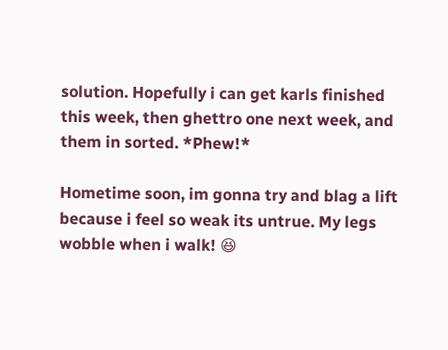solution. Hopefully i can get karls finished this week, then ghettro one next week, and them in sorted. *Phew!*

Hometime soon, im gonna try and blag a lift because i feel so weak its untrue. My legs wobble when i walk! 😆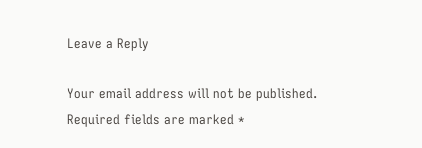Leave a Reply

Your email address will not be published. Required fields are marked *